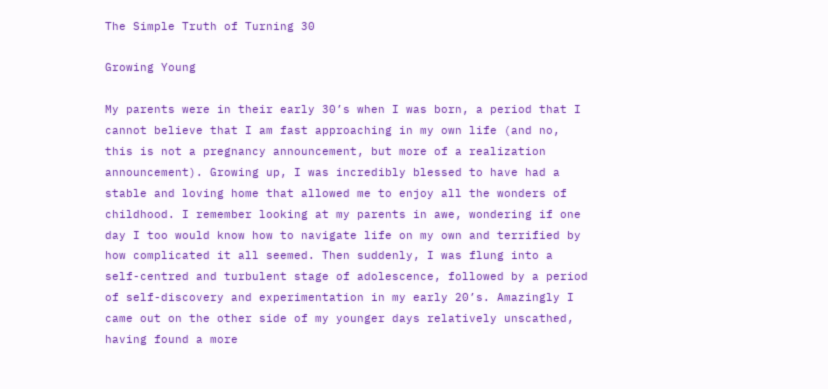The Simple Truth of Turning 30

Growing Young

My parents were in their early 30’s when I was born, a period that I cannot believe that I am fast approaching in my own life (and no, this is not a pregnancy announcement, but more of a realization announcement). Growing up, I was incredibly blessed to have had a stable and loving home that allowed me to enjoy all the wonders of childhood. I remember looking at my parents in awe, wondering if one day I too would know how to navigate life on my own and terrified by how complicated it all seemed. Then suddenly, I was flung into a self-centred and turbulent stage of adolescence, followed by a period of self-discovery and experimentation in my early 20’s. Amazingly I came out on the other side of my younger days relatively unscathed, having found a more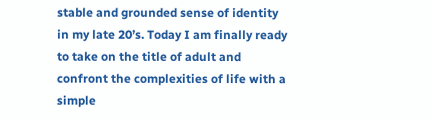stable and grounded sense of identity in my late 20’s. Today I am finally ready to take on the title of adult and confront the complexities of life with a simple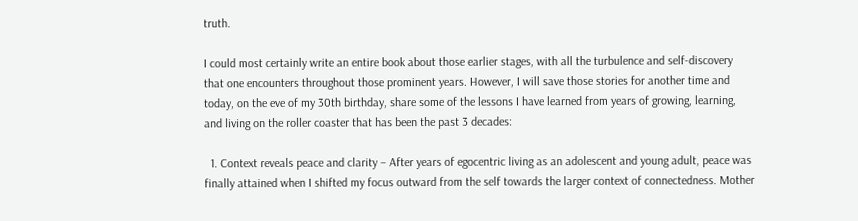truth.

I could most certainly write an entire book about those earlier stages, with all the turbulence and self-discovery that one encounters throughout those prominent years. However, I will save those stories for another time and today, on the eve of my 30th birthday, share some of the lessons I have learned from years of growing, learning, and living on the roller coaster that has been the past 3 decades:

  1. Context reveals peace and clarity – After years of egocentric living as an adolescent and young adult, peace was finally attained when I shifted my focus outward from the self towards the larger context of connectedness. Mother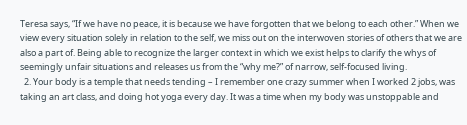Teresa says, “If we have no peace, it is because we have forgotten that we belong to each other.” When we view every situation solely in relation to the self, we miss out on the interwoven stories of others that we are also a part of. Being able to recognize the larger context in which we exist helps to clarify the whys of seemingly unfair situations and releases us from the “why me?” of narrow, self-focused living.
  2. Your body is a temple that needs tending – I remember one crazy summer when I worked 2 jobs, was taking an art class, and doing hot yoga every day. It was a time when my body was unstoppable and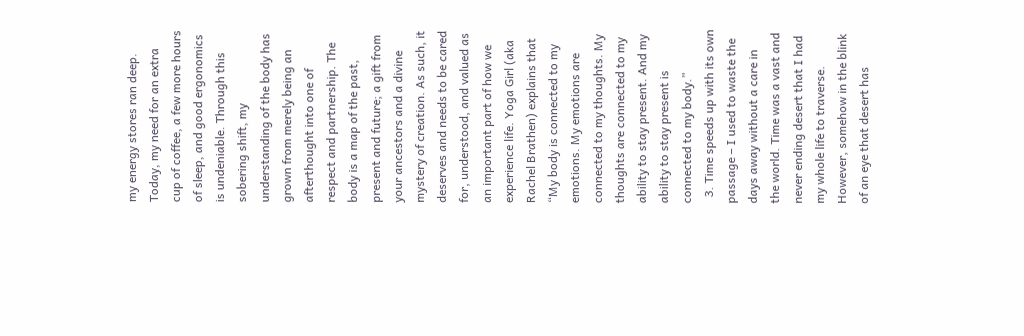my energy stores ran deep. Today, my need for an extra cup of coffee, a few more hours of sleep, and good ergonomics is undeniable. Through this sobering shift, my understanding of the body has grown from merely being an afterthought into one of respect and partnership. The body is a map of the past, present and future; a gift from your ancestors and a divine mystery of creation. As such, it deserves and needs to be cared for, understood, and valued as an important part of how we experience life. Yoga Girl (aka Rachel Brathen) explains that “My body is connected to my emotions. My emotions are connected to my thoughts. My thoughts are connected to my ability to stay present. And my ability to stay present is connected to my body.”
  3. Time speeds up with its own passage – I used to waste the days away without a care in the world. Time was a vast and never ending desert that I had my whole life to traverse. However, somehow in the blink of an eye that desert has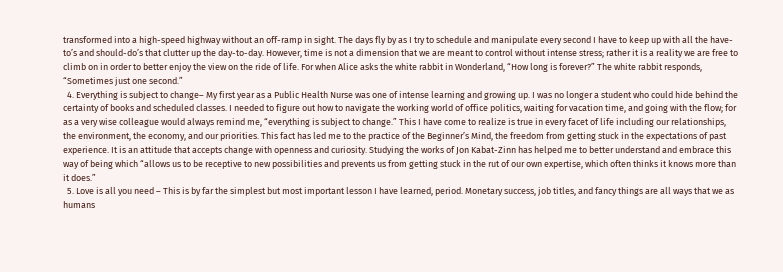transformed into a high-speed highway without an off-ramp in sight. The days fly by as I try to schedule and manipulate every second I have to keep up with all the have-to’s and should-do’s that clutter up the day-to-day. However, time is not a dimension that we are meant to control without intense stress; rather it is a reality we are free to climb on in order to better enjoy the view on the ride of life. For when Alice asks the white rabbit in Wonderland, “How long is forever?” The white rabbit responds, “Sometimes just one second.”
  4. Everything is subject to change– My first year as a Public Health Nurse was one of intense learning and growing up. I was no longer a student who could hide behind the certainty of books and scheduled classes. I needed to figure out how to navigate the working world of office politics, waiting for vacation time, and going with the flow; for as a very wise colleague would always remind me, “everything is subject to change.” This I have come to realize is true in every facet of life including our relationships, the environment, the economy, and our priorities. This fact has led me to the practice of the Beginner’s Mind, the freedom from getting stuck in the expectations of past experience. It is an attitude that accepts change with openness and curiosity. Studying the works of Jon Kabat-Zinn has helped me to better understand and embrace this way of being which “allows us to be receptive to new possibilities and prevents us from getting stuck in the rut of our own expertise, which often thinks it knows more than it does.”
  5. Love is all you need – This is by far the simplest but most important lesson I have learned, period. Monetary success, job titles, and fancy things are all ways that we as humans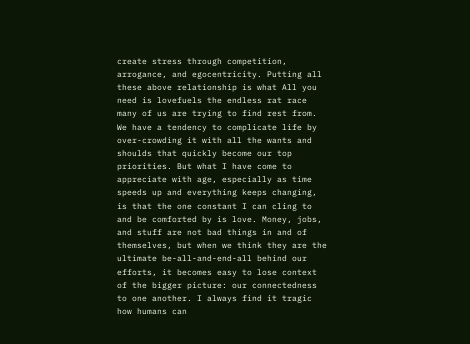create stress through competition, arrogance, and egocentricity. Putting all these above relationship is what All you need is lovefuels the endless rat race many of us are trying to find rest from. We have a tendency to complicate life by over-crowding it with all the wants and shoulds that quickly become our top priorities. But what I have come to appreciate with age, especially as time speeds up and everything keeps changing, is that the one constant I can cling to and be comforted by is love. Money, jobs, and stuff are not bad things in and of themselves, but when we think they are the ultimate be-all-and-end-all behind our efforts, it becomes easy to lose context of the bigger picture: our connectedness to one another. I always find it tragic how humans can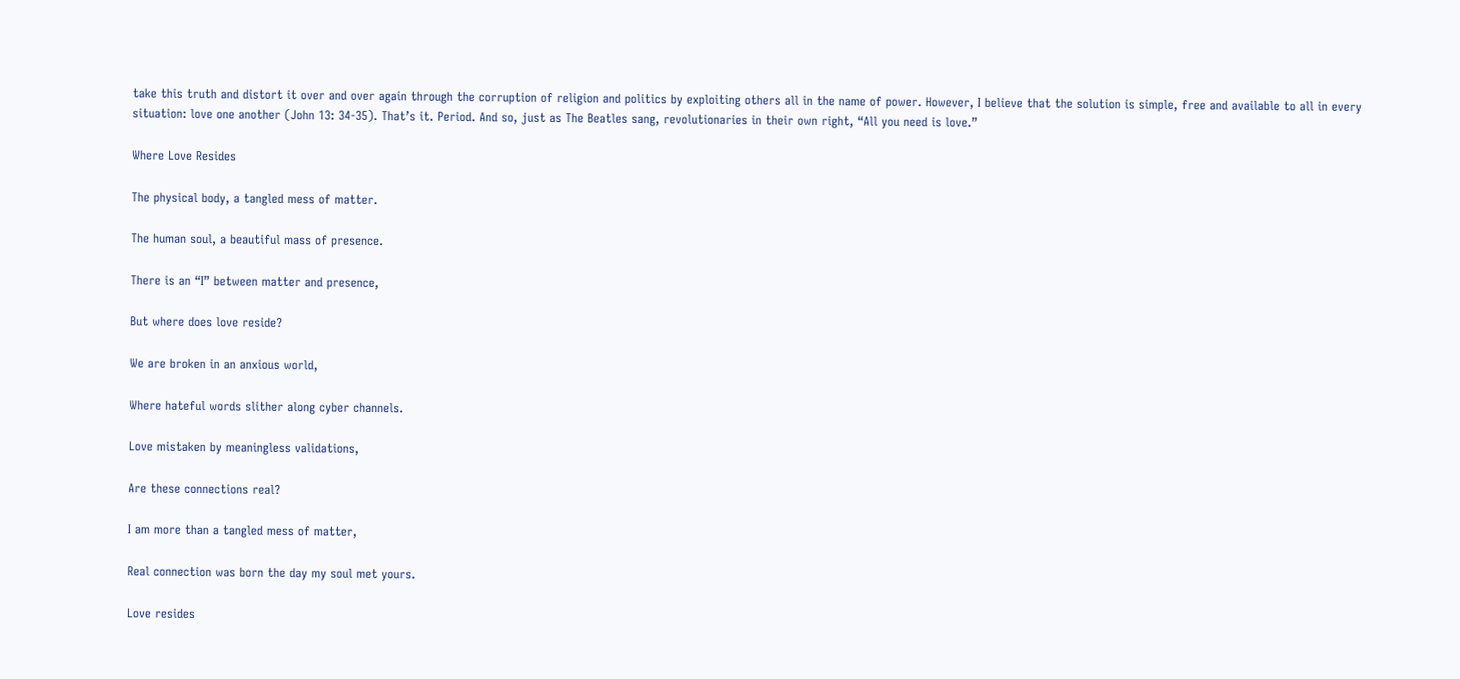take this truth and distort it over and over again through the corruption of religion and politics by exploiting others all in the name of power. However, I believe that the solution is simple, free and available to all in every situation: love one another (John 13: 34-35). That’s it. Period. And so, just as The Beatles sang, revolutionaries in their own right, “All you need is love.”

Where Love Resides

The physical body, a tangled mess of matter.

The human soul, a beautiful mass of presence.

There is an “I” between matter and presence,

But where does love reside?

We are broken in an anxious world,

Where hateful words slither along cyber channels.

Love mistaken by meaningless validations,

Are these connections real?

I am more than a tangled mess of matter,

Real connection was born the day my soul met yours.

Love resides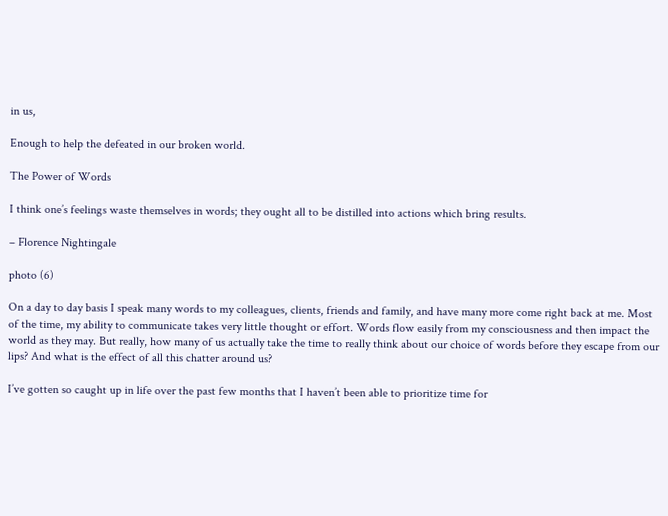in us,

Enough to help the defeated in our broken world.

The Power of Words

I think one’s feelings waste themselves in words; they ought all to be distilled into actions which bring results.

– Florence Nightingale

photo (6)

On a day to day basis I speak many words to my colleagues, clients, friends and family, and have many more come right back at me. Most of the time, my ability to communicate takes very little thought or effort. Words flow easily from my consciousness and then impact the world as they may. But really, how many of us actually take the time to really think about our choice of words before they escape from our lips? And what is the effect of all this chatter around us?

I’ve gotten so caught up in life over the past few months that I haven’t been able to prioritize time for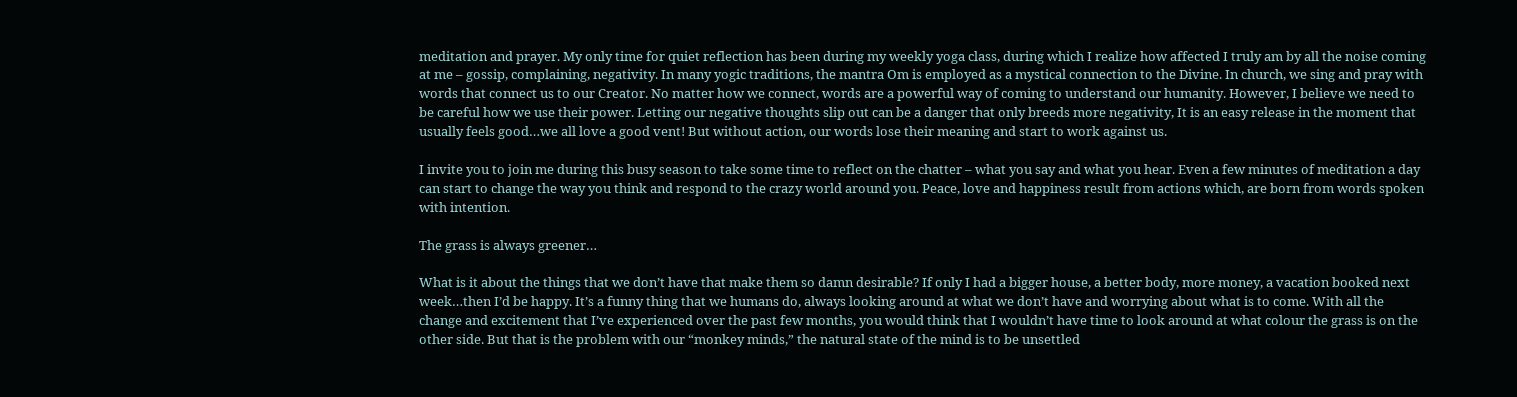meditation and prayer. My only time for quiet reflection has been during my weekly yoga class, during which I realize how affected I truly am by all the noise coming at me – gossip, complaining, negativity. In many yogic traditions, the mantra Om is employed as a mystical connection to the Divine. In church, we sing and pray with words that connect us to our Creator. No matter how we connect, words are a powerful way of coming to understand our humanity. However, I believe we need to be careful how we use their power. Letting our negative thoughts slip out can be a danger that only breeds more negativity, It is an easy release in the moment that usually feels good…we all love a good vent! But without action, our words lose their meaning and start to work against us.

I invite you to join me during this busy season to take some time to reflect on the chatter – what you say and what you hear. Even a few minutes of meditation a day can start to change the way you think and respond to the crazy world around you. Peace, love and happiness result from actions which, are born from words spoken with intention.

The grass is always greener…

What is it about the things that we don’t have that make them so damn desirable? If only I had a bigger house, a better body, more money, a vacation booked next week…then I’d be happy. It’s a funny thing that we humans do, always looking around at what we don’t have and worrying about what is to come. With all the change and excitement that I’ve experienced over the past few months, you would think that I wouldn’t have time to look around at what colour the grass is on the other side. But that is the problem with our “monkey minds,” the natural state of the mind is to be unsettled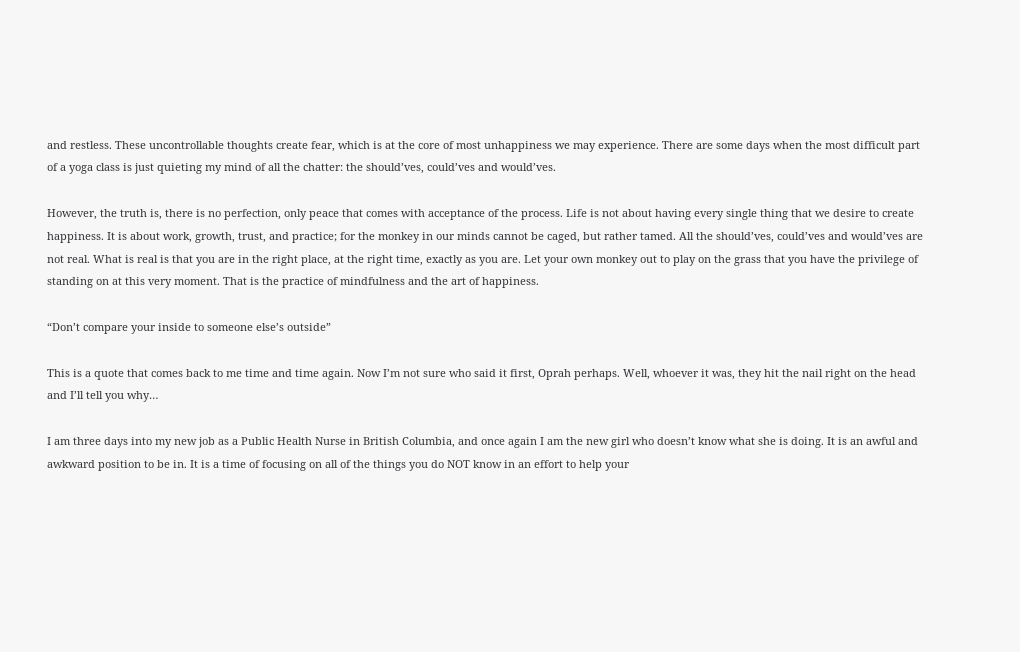and restless. These uncontrollable thoughts create fear, which is at the core of most unhappiness we may experience. There are some days when the most difficult part of a yoga class is just quieting my mind of all the chatter: the should’ves, could’ves and would’ves.

However, the truth is, there is no perfection, only peace that comes with acceptance of the process. Life is not about having every single thing that we desire to create happiness. It is about work, growth, trust, and practice; for the monkey in our minds cannot be caged, but rather tamed. All the should’ves, could’ves and would’ves are not real. What is real is that you are in the right place, at the right time, exactly as you are. Let your own monkey out to play on the grass that you have the privilege of standing on at this very moment. That is the practice of mindfulness and the art of happiness.

“Don’t compare your inside to someone else’s outside”

This is a quote that comes back to me time and time again. Now I’m not sure who said it first, Oprah perhaps. Well, whoever it was, they hit the nail right on the head and I’ll tell you why…

I am three days into my new job as a Public Health Nurse in British Columbia, and once again I am the new girl who doesn’t know what she is doing. It is an awful and awkward position to be in. It is a time of focusing on all of the things you do NOT know in an effort to help your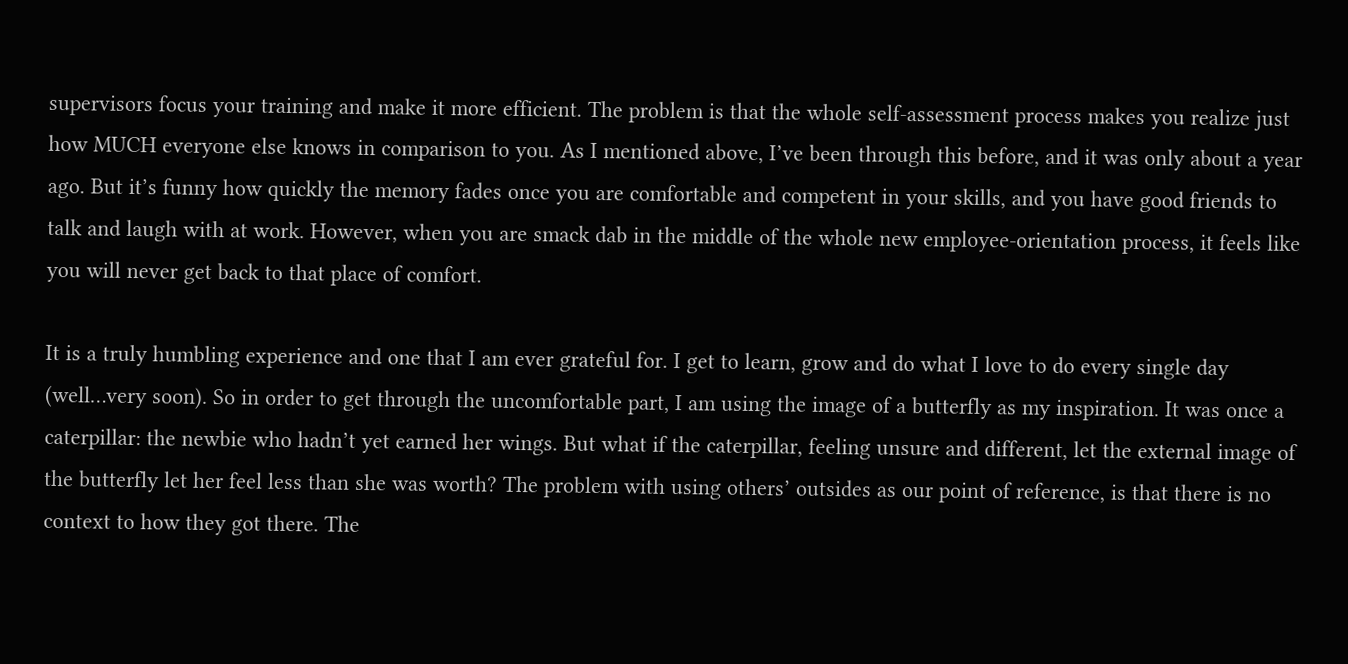supervisors focus your training and make it more efficient. The problem is that the whole self-assessment process makes you realize just how MUCH everyone else knows in comparison to you. As I mentioned above, I’ve been through this before, and it was only about a year ago. But it’s funny how quickly the memory fades once you are comfortable and competent in your skills, and you have good friends to talk and laugh with at work. However, when you are smack dab in the middle of the whole new employee-orientation process, it feels like you will never get back to that place of comfort.

It is a truly humbling experience and one that I am ever grateful for. I get to learn, grow and do what I love to do every single day (well…very soon). So in order to get through the uncomfortable part, I am using the image of a butterfly as my inspiration. It was once a caterpillar: the newbie who hadn’t yet earned her wings. But what if the caterpillar, feeling unsure and different, let the external image of the butterfly let her feel less than she was worth? The problem with using others’ outsides as our point of reference, is that there is no context to how they got there. The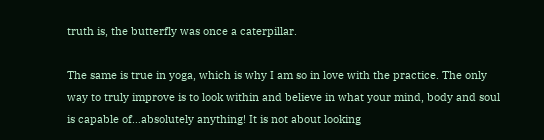truth is, the butterfly was once a caterpillar.

The same is true in yoga, which is why I am so in love with the practice. The only way to truly improve is to look within and believe in what your mind, body and soul is capable of…absolutely anything! It is not about looking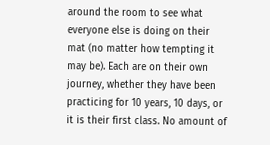around the room to see what everyone else is doing on their mat (no matter how tempting it may be). Each are on their own journey, whether they have been practicing for 10 years, 10 days, or it is their first class. No amount of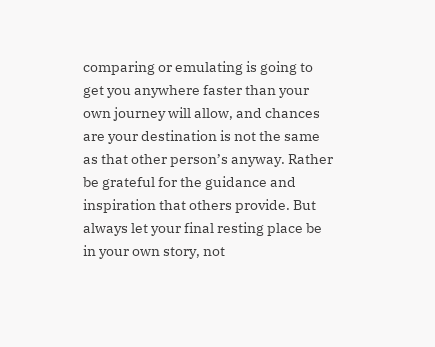comparing or emulating is going to get you anywhere faster than your own journey will allow, and chances are your destination is not the same as that other person’s anyway. Rather be grateful for the guidance and inspiration that others provide. But always let your final resting place be in your own story, not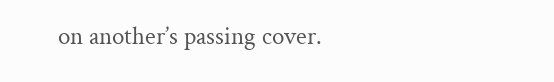on another’s passing cover.